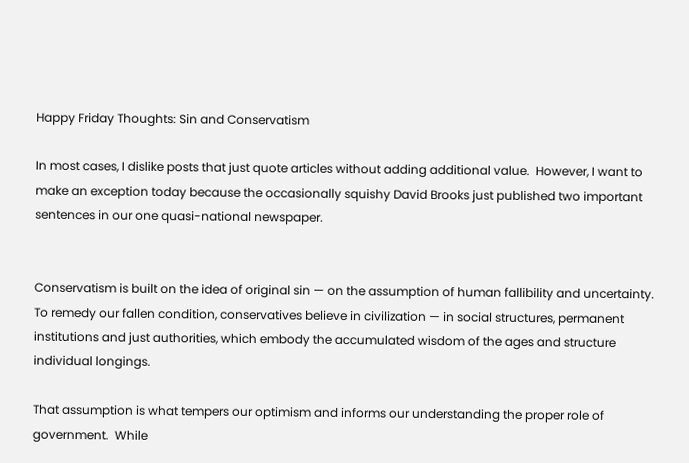Happy Friday Thoughts: Sin and Conservatism

In most cases, I dislike posts that just quote articles without adding additional value.  However, I want to make an exception today because the occasionally squishy David Brooks just published two important sentences in our one quasi-national newspaper.


Conservatism is built on the idea of original sin — on the assumption of human fallibility and uncertainty. To remedy our fallen condition, conservatives believe in civilization — in social structures, permanent institutions and just authorities, which embody the accumulated wisdom of the ages and structure individual longings.

That assumption is what tempers our optimism and informs our understanding the proper role of government.  While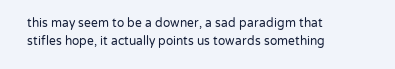this may seem to be a downer, a sad paradigm that stifles hope, it actually points us towards something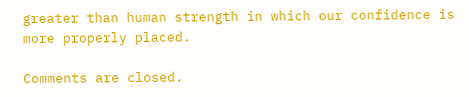greater than human strength in which our confidence is more properly placed.

Comments are closed.